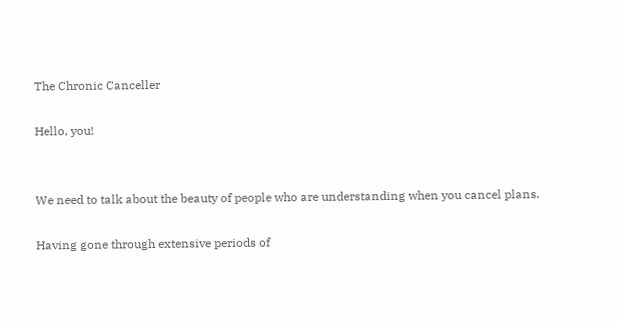The Chronic Canceller

Hello, you!


We need to talk about the beauty of people who are understanding when you cancel plans.

Having gone through extensive periods of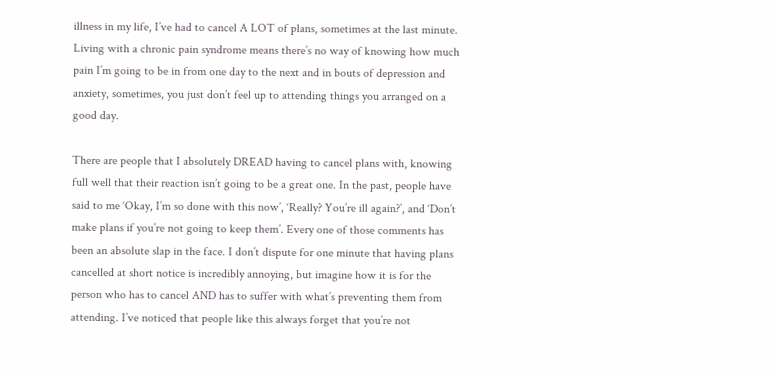illness in my life, I’ve had to cancel A LOT of plans, sometimes at the last minute. Living with a chronic pain syndrome means there’s no way of knowing how much pain I’m going to be in from one day to the next and in bouts of depression and anxiety, sometimes, you just don’t feel up to attending things you arranged on a good day.

There are people that I absolutely DREAD having to cancel plans with, knowing full well that their reaction isn’t going to be a great one. In the past, people have said to me ‘Okay, I’m so done with this now’, ‘Really? You’re ill again?’, and ‘Don’t make plans if you’re not going to keep them’. Every one of those comments has been an absolute slap in the face. I don’t dispute for one minute that having plans cancelled at short notice is incredibly annoying, but imagine how it is for the person who has to cancel AND has to suffer with what’s preventing them from attending. I’ve noticed that people like this always forget that you’re not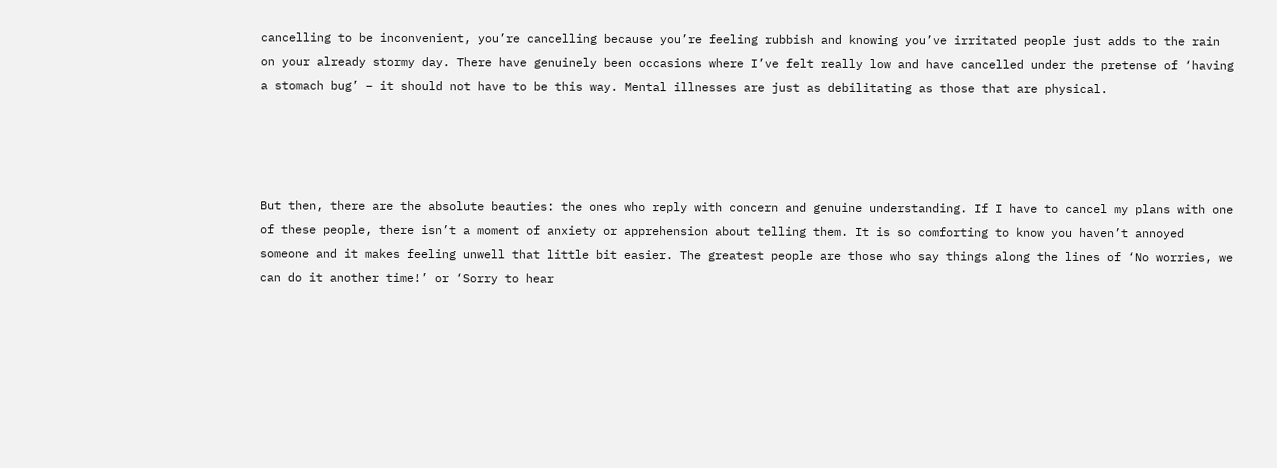cancelling to be inconvenient, you’re cancelling because you’re feeling rubbish and knowing you’ve irritated people just adds to the rain on your already stormy day. There have genuinely been occasions where I’ve felt really low and have cancelled under the pretense of ‘having a stomach bug’ – it should not have to be this way. Mental illnesses are just as debilitating as those that are physical.




But then, there are the absolute beauties: the ones who reply with concern and genuine understanding. If I have to cancel my plans with one of these people, there isn’t a moment of anxiety or apprehension about telling them. It is so comforting to know you haven’t annoyed someone and it makes feeling unwell that little bit easier. The greatest people are those who say things along the lines of ‘No worries, we can do it another time!’ or ‘Sorry to hear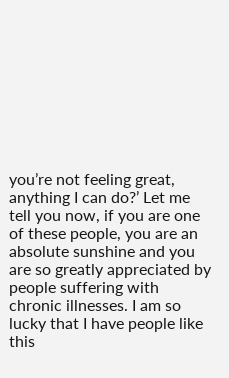you’re not feeling great, anything I can do?’ Let me tell you now, if you are one of these people, you are an absolute sunshine and you are so greatly appreciated by people suffering with chronic illnesses. I am so lucky that I have people like this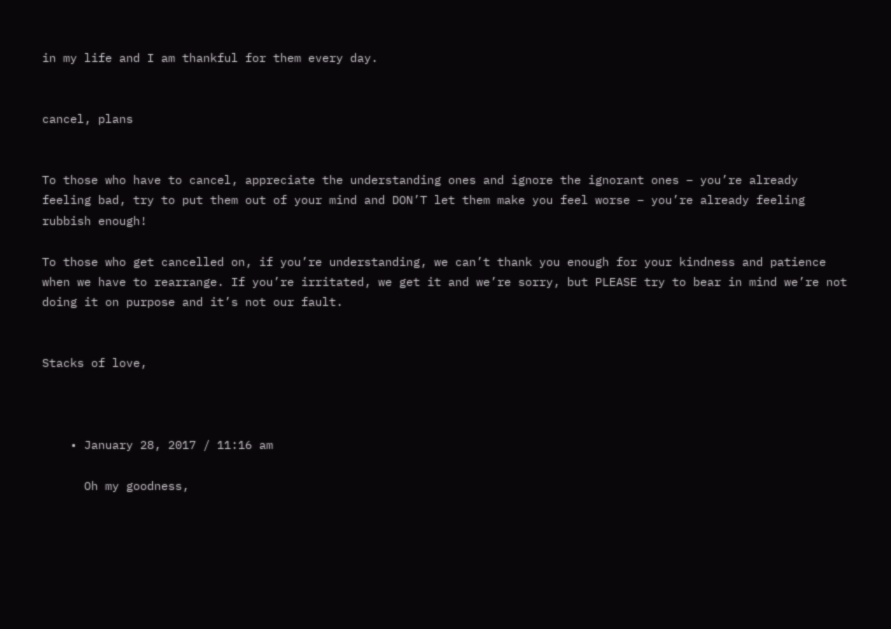in my life and I am thankful for them every day.


cancel, plans


To those who have to cancel, appreciate the understanding ones and ignore the ignorant ones – you’re already feeling bad, try to put them out of your mind and DON’T let them make you feel worse – you’re already feeling rubbish enough!

To those who get cancelled on, if you’re understanding, we can’t thank you enough for your kindness and patience when we have to rearrange. If you’re irritated, we get it and we’re sorry, but PLEASE try to bear in mind we’re not doing it on purpose and it’s not our fault.


Stacks of love,



    • January 28, 2017 / 11:16 am

      Oh my goodness,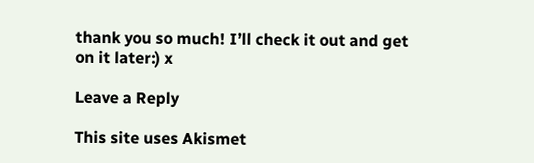thank you so much! I’ll check it out and get on it later:) x

Leave a Reply

This site uses Akismet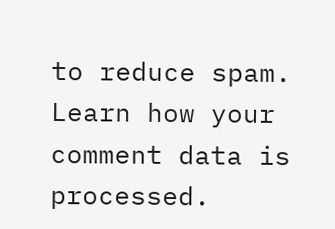to reduce spam. Learn how your comment data is processed.